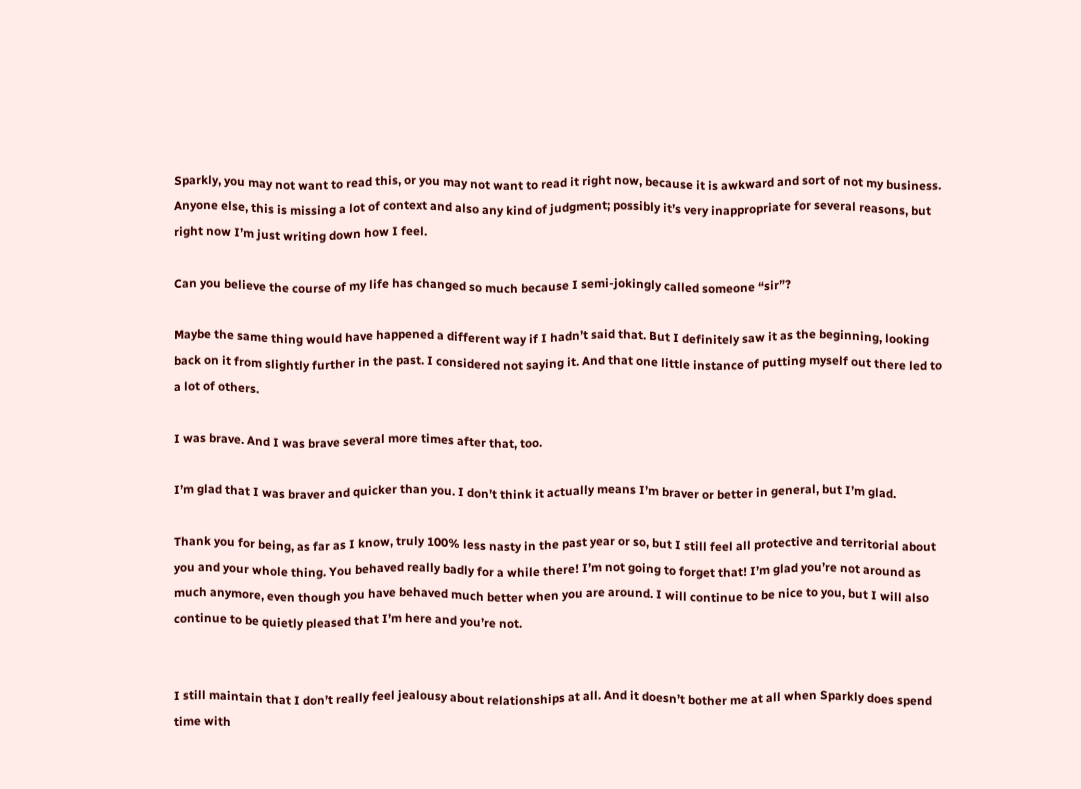Sparkly, you may not want to read this, or you may not want to read it right now, because it is awkward and sort of not my business. Anyone else, this is missing a lot of context and also any kind of judgment; possibly it’s very inappropriate for several reasons, but right now I’m just writing down how I feel.

Can you believe the course of my life has changed so much because I semi-jokingly called someone “sir”?

Maybe the same thing would have happened a different way if I hadn’t said that. But I definitely saw it as the beginning, looking back on it from slightly further in the past. I considered not saying it. And that one little instance of putting myself out there led to a lot of others.

I was brave. And I was brave several more times after that, too.

I’m glad that I was braver and quicker than you. I don’t think it actually means I’m braver or better in general, but I’m glad.

Thank you for being, as far as I know, truly 100% less nasty in the past year or so, but I still feel all protective and territorial about you and your whole thing. You behaved really badly for a while there! I’m not going to forget that! I’m glad you’re not around as much anymore, even though you have behaved much better when you are around. I will continue to be nice to you, but I will also continue to be quietly pleased that I’m here and you’re not.


I still maintain that I don’t really feel jealousy about relationships at all. And it doesn’t bother me at all when Sparkly does spend time with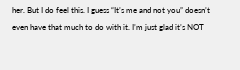her. But I do feel this. I guess “It’s me and not you” doesn’t even have that much to do with it. I’m just glad it’s NOT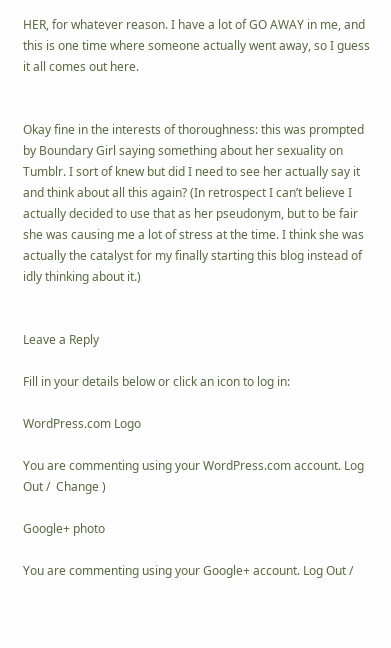HER, for whatever reason. I have a lot of GO AWAY in me, and this is one time where someone actually went away, so I guess it all comes out here.


Okay fine in the interests of thoroughness: this was prompted by Boundary Girl saying something about her sexuality on Tumblr. I sort of knew but did I need to see her actually say it and think about all this again? (In retrospect I can’t believe I actually decided to use that as her pseudonym, but to be fair she was causing me a lot of stress at the time. I think she was actually the catalyst for my finally starting this blog instead of idly thinking about it.)


Leave a Reply

Fill in your details below or click an icon to log in:

WordPress.com Logo

You are commenting using your WordPress.com account. Log Out /  Change )

Google+ photo

You are commenting using your Google+ account. Log Out /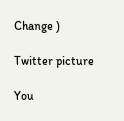Change )

Twitter picture

You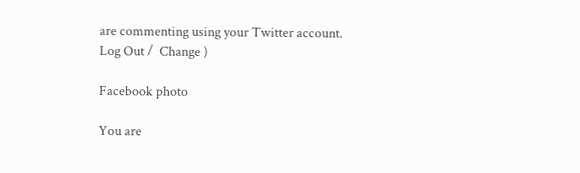are commenting using your Twitter account. Log Out /  Change )

Facebook photo

You are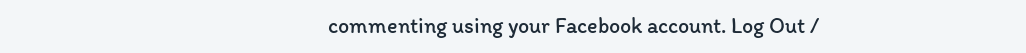commenting using your Facebook account. Log Out /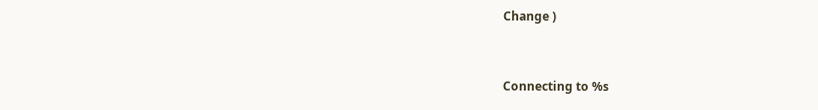Change )


Connecting to %s